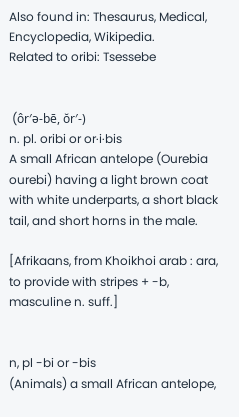Also found in: Thesaurus, Medical, Encyclopedia, Wikipedia.
Related to oribi: Tsessebe


 (ôr′ə-bē, ŏr′-)
n. pl. oribi or or·i·bis
A small African antelope (Ourebia ourebi) having a light brown coat with white underparts, a short black tail, and short horns in the male.

[Afrikaans, from Khoikhoi arab : ara, to provide with stripes + -b, masculine n. suff.]


n, pl -bi or -bis
(Animals) a small African antelope,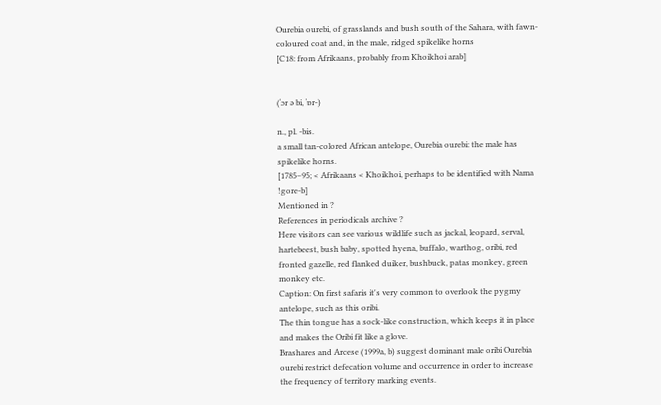Ourebia ourebi, of grasslands and bush south of the Sahara, with fawn-coloured coat and, in the male, ridged spikelike horns
[C18: from Afrikaans, probably from Khoikhoi arab]


(ˈɔr ə bi, ˈɒr-)

n., pl. -bis.
a small tan-colored African antelope, Ourebia ourebi: the male has spikelike horns.
[1785–95; < Afrikaans < Khoikhoi, perhaps to be identified with Nama !gore-b]
Mentioned in ?
References in periodicals archive ?
Here visitors can see various wildlife such as jackal, leopard, serval, hartebeest, bush baby, spotted hyena, buffalo, warthog, oribi, red fronted gazelle, red flanked duiker, bushbuck, patas monkey, green monkey etc.
Caption: On first safaris it's very common to overlook the pygmy antelope, such as this oribi.
The thin tongue has a sock-like construction, which keeps it in place and makes the Oribi fit like a glove.
Brashares and Arcese (1999a, b) suggest dominant male oribi Ourebia ourebi restrict defecation volume and occurrence in order to increase the frequency of territory marking events.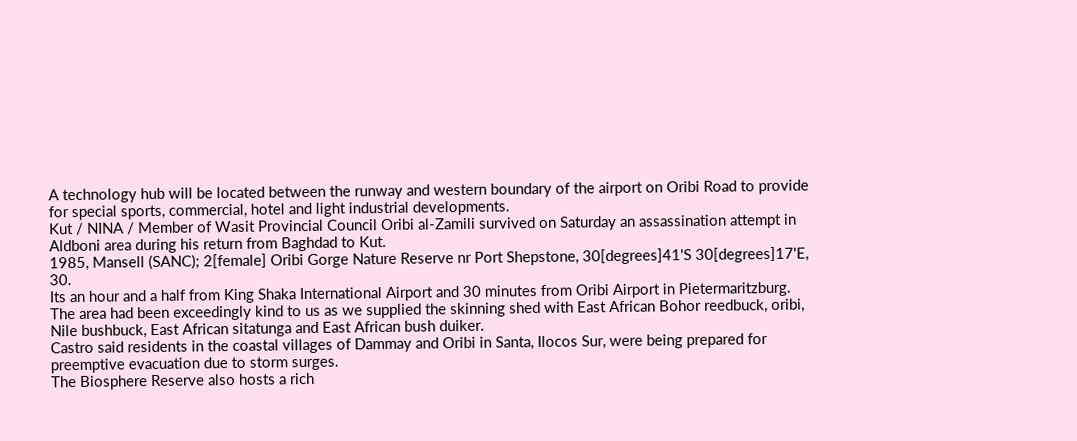A technology hub will be located between the runway and western boundary of the airport on Oribi Road to provide for special sports, commercial, hotel and light industrial developments.
Kut / NINA / Member of Wasit Provincial Council Oribi al-Zamili survived on Saturday an assassination attempt in Aldboni area during his return from Baghdad to Kut.
1985, Mansell (SANC); 2[female] Oribi Gorge Nature Reserve nr Port Shepstone, 30[degrees]41'S 30[degrees]17'E, 30.
Its an hour and a half from King Shaka International Airport and 30 minutes from Oribi Airport in Pietermaritzburg.
The area had been exceedingly kind to us as we supplied the skinning shed with East African Bohor reedbuck, oribi, Nile bushbuck, East African sitatunga and East African bush duiker.
Castro said residents in the coastal villages of Dammay and Oribi in Santa, Ilocos Sur, were being prepared for preemptive evacuation due to storm surges.
The Biosphere Reserve also hosts a rich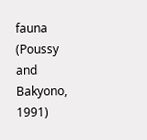fauna (Poussy and Bakyono, 1991)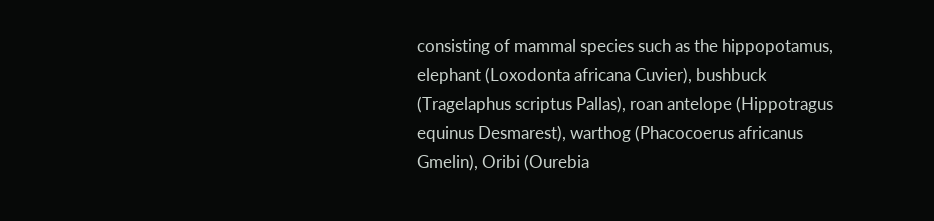consisting of mammal species such as the hippopotamus, elephant (Loxodonta africana Cuvier), bushbuck (Tragelaphus scriptus Pallas), roan antelope (Hippotragus equinus Desmarest), warthog (Phacocoerus africanus Gmelin), Oribi (Ourebia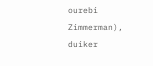ourebi Zimmerman), duiker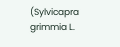(Sylvicapra grimmia L.